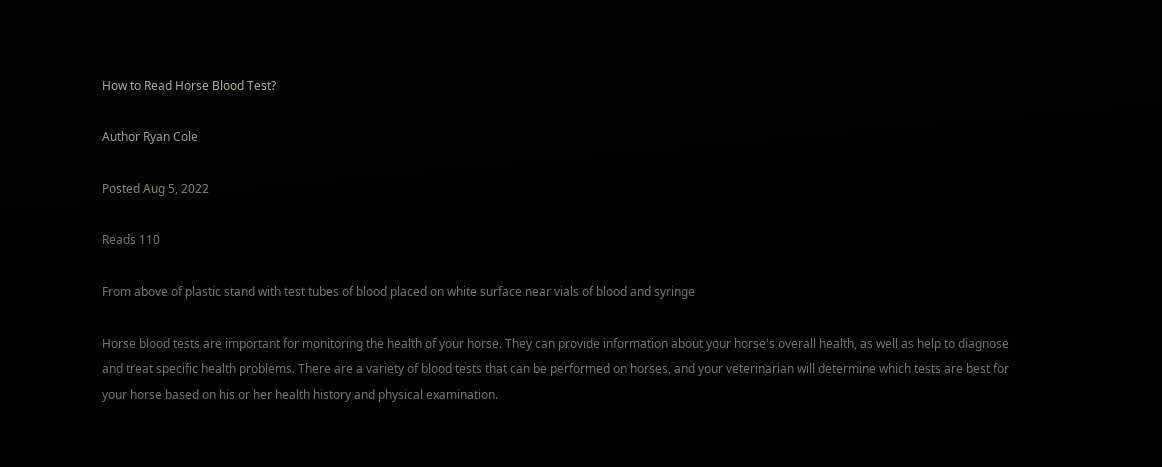How to Read Horse Blood Test?

Author Ryan Cole

Posted Aug 5, 2022

Reads 110

From above of plastic stand with test tubes of blood placed on white surface near vials of blood and syringe

Horse blood tests are important for monitoring the health of your horse. They can provide information about your horse's overall health, as well as help to diagnose and treat specific health problems. There are a variety of blood tests that can be performed on horses, and your veterinarian will determine which tests are best for your horse based on his or her health history and physical examination.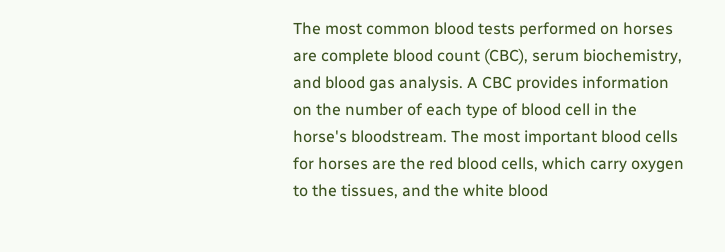The most common blood tests performed on horses are complete blood count (CBC), serum biochemistry, and blood gas analysis. A CBC provides information on the number of each type of blood cell in the horse's bloodstream. The most important blood cells for horses are the red blood cells, which carry oxygen to the tissues, and the white blood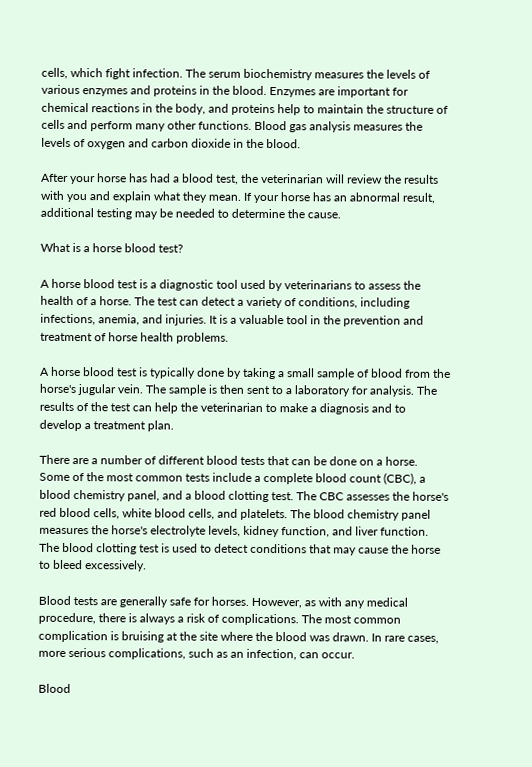cells, which fight infection. The serum biochemistry measures the levels of various enzymes and proteins in the blood. Enzymes are important for chemical reactions in the body, and proteins help to maintain the structure of cells and perform many other functions. Blood gas analysis measures the levels of oxygen and carbon dioxide in the blood.

After your horse has had a blood test, the veterinarian will review the results with you and explain what they mean. If your horse has an abnormal result, additional testing may be needed to determine the cause.

What is a horse blood test?

A horse blood test is a diagnostic tool used by veterinarians to assess the health of a horse. The test can detect a variety of conditions, including infections, anemia, and injuries. It is a valuable tool in the prevention and treatment of horse health problems.

A horse blood test is typically done by taking a small sample of blood from the horse's jugular vein. The sample is then sent to a laboratory for analysis. The results of the test can help the veterinarian to make a diagnosis and to develop a treatment plan.

There are a number of different blood tests that can be done on a horse. Some of the most common tests include a complete blood count (CBC), a blood chemistry panel, and a blood clotting test. The CBC assesses the horse's red blood cells, white blood cells, and platelets. The blood chemistry panel measures the horse's electrolyte levels, kidney function, and liver function. The blood clotting test is used to detect conditions that may cause the horse to bleed excessively.

Blood tests are generally safe for horses. However, as with any medical procedure, there is always a risk of complications. The most common complication is bruising at the site where the blood was drawn. In rare cases, more serious complications, such as an infection, can occur.

Blood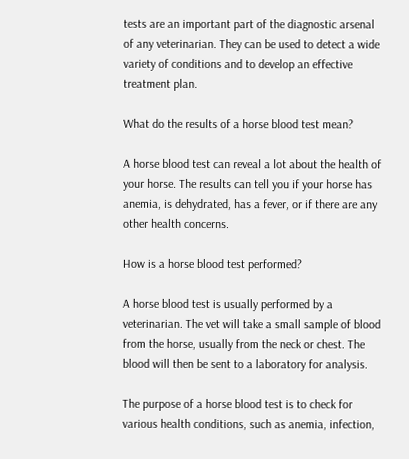tests are an important part of the diagnostic arsenal of any veterinarian. They can be used to detect a wide variety of conditions and to develop an effective treatment plan.

What do the results of a horse blood test mean?

A horse blood test can reveal a lot about the health of your horse. The results can tell you if your horse has anemia, is dehydrated, has a fever, or if there are any other health concerns.

How is a horse blood test performed?

A horse blood test is usually performed by a veterinarian. The vet will take a small sample of blood from the horse, usually from the neck or chest. The blood will then be sent to a laboratory for analysis.

The purpose of a horse blood test is to check for various health conditions, such as anemia, infection,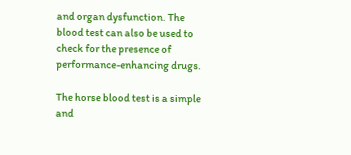and organ dysfunction. The blood test can also be used to check for the presence of performance-enhancing drugs.

The horse blood test is a simple and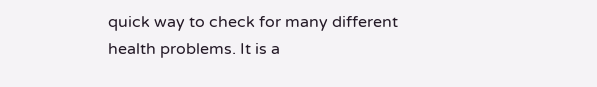quick way to check for many different health problems. It is a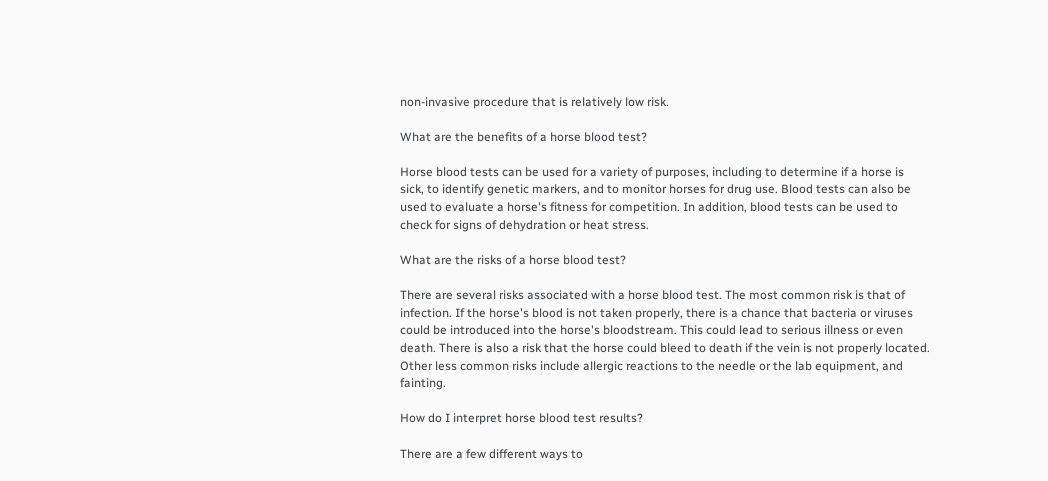non-invasive procedure that is relatively low risk.

What are the benefits of a horse blood test?

Horse blood tests can be used for a variety of purposes, including to determine if a horse is sick, to identify genetic markers, and to monitor horses for drug use. Blood tests can also be used to evaluate a horse's fitness for competition. In addition, blood tests can be used to check for signs of dehydration or heat stress.

What are the risks of a horse blood test?

There are several risks associated with a horse blood test. The most common risk is that of infection. If the horse's blood is not taken properly, there is a chance that bacteria or viruses could be introduced into the horse's bloodstream. This could lead to serious illness or even death. There is also a risk that the horse could bleed to death if the vein is not properly located. Other less common risks include allergic reactions to the needle or the lab equipment, and fainting.

How do I interpret horse blood test results?

There are a few different ways to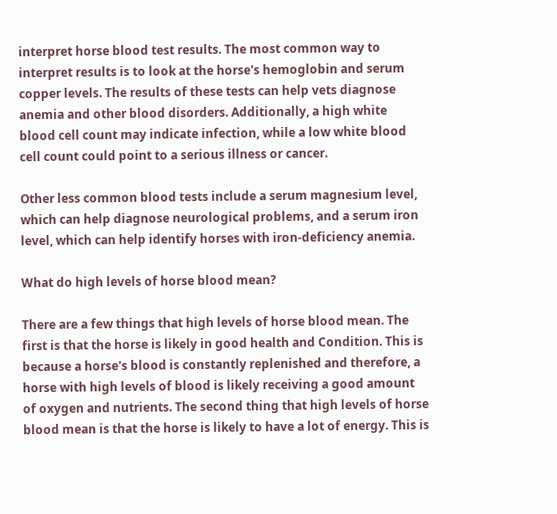interpret horse blood test results. The most common way to interpret results is to look at the horse's hemoglobin and serum copper levels. The results of these tests can help vets diagnose anemia and other blood disorders. Additionally, a high white blood cell count may indicate infection, while a low white blood cell count could point to a serious illness or cancer.

Other less common blood tests include a serum magnesium level, which can help diagnose neurological problems, and a serum iron level, which can help identify horses with iron-deficiency anemia.

What do high levels of horse blood mean?

There are a few things that high levels of horse blood mean. The first is that the horse is likely in good health and Condition. This is because a horse's blood is constantly replenished and therefore, a horse with high levels of blood is likely receiving a good amount of oxygen and nutrients. The second thing that high levels of horse blood mean is that the horse is likely to have a lot of energy. This is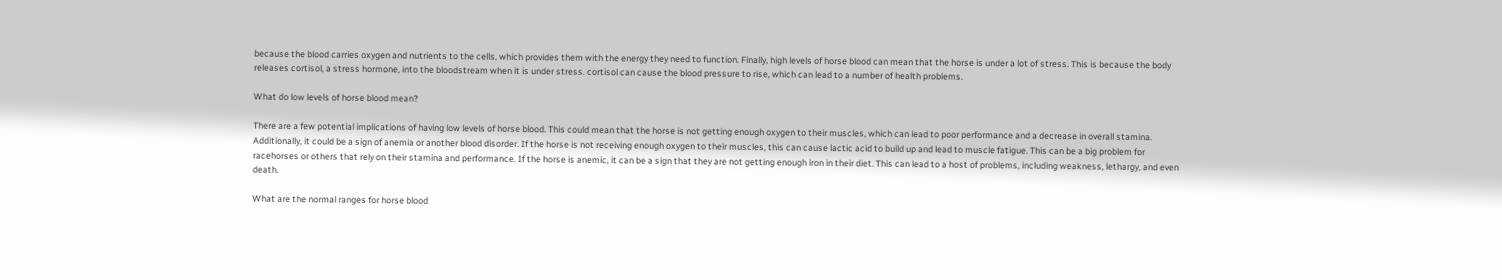because the blood carries oxygen and nutrients to the cells, which provides them with the energy they need to function. Finally, high levels of horse blood can mean that the horse is under a lot of stress. This is because the body releases cortisol, a stress hormone, into the bloodstream when it is under stress. cortisol can cause the blood pressure to rise, which can lead to a number of health problems.

What do low levels of horse blood mean?

There are a few potential implications of having low levels of horse blood. This could mean that the horse is not getting enough oxygen to their muscles, which can lead to poor performance and a decrease in overall stamina. Additionally, it could be a sign of anemia or another blood disorder. If the horse is not receiving enough oxygen to their muscles, this can cause lactic acid to build up and lead to muscle fatigue. This can be a big problem for racehorses or others that rely on their stamina and performance. If the horse is anemic, it can be a sign that they are not getting enough iron in their diet. This can lead to a host of problems, including weakness, lethargy, and even death.

What are the normal ranges for horse blood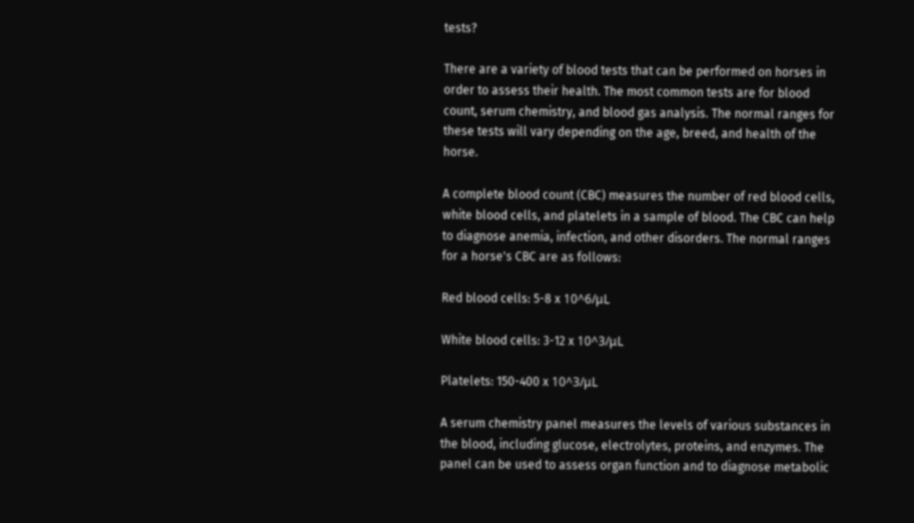tests?

There are a variety of blood tests that can be performed on horses in order to assess their health. The most common tests are for blood count, serum chemistry, and blood gas analysis. The normal ranges for these tests will vary depending on the age, breed, and health of the horse.

A complete blood count (CBC) measures the number of red blood cells, white blood cells, and platelets in a sample of blood. The CBC can help to diagnose anemia, infection, and other disorders. The normal ranges for a horse's CBC are as follows:

Red blood cells: 5-8 x 10^6/μL

White blood cells: 3-12 x 10^3/μL

Platelets: 150-400 x 10^3/μL

A serum chemistry panel measures the levels of various substances in the blood, including glucose, electrolytes, proteins, and enzymes. The panel can be used to assess organ function and to diagnose metabolic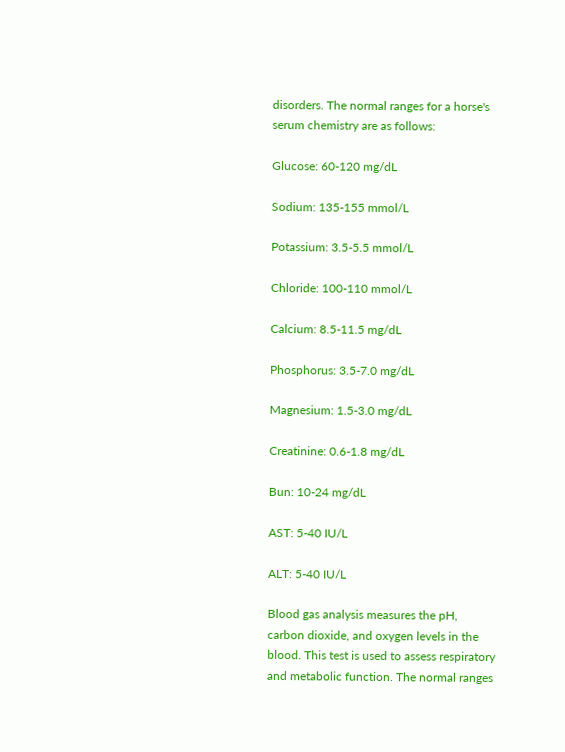disorders. The normal ranges for a horse's serum chemistry are as follows:

Glucose: 60-120 mg/dL

Sodium: 135-155 mmol/L

Potassium: 3.5-5.5 mmol/L

Chloride: 100-110 mmol/L

Calcium: 8.5-11.5 mg/dL

Phosphorus: 3.5-7.0 mg/dL

Magnesium: 1.5-3.0 mg/dL

Creatinine: 0.6-1.8 mg/dL

Bun: 10-24 mg/dL

AST: 5-40 IU/L

ALT: 5-40 IU/L

Blood gas analysis measures the pH, carbon dioxide, and oxygen levels in the blood. This test is used to assess respiratory and metabolic function. The normal ranges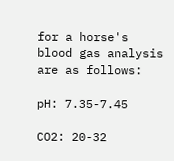for a horse's blood gas analysis are as follows:

pH: 7.35-7.45

CO2: 20-32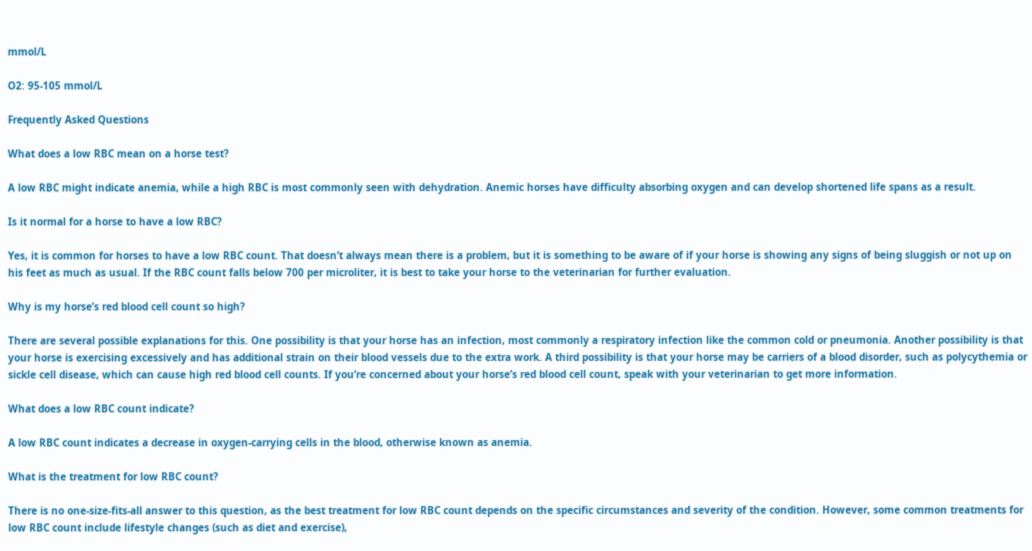mmol/L

O2: 95-105 mmol/L

Frequently Asked Questions

What does a low RBC mean on a horse test?

A low RBC might indicate anemia, while a high RBC is most commonly seen with dehydration. Anemic horses have difficulty absorbing oxygen and can develop shortened life spans as a result.

Is it normal for a horse to have a low RBC?

Yes, it is common for horses to have a low RBC count. That doesn’t always mean there is a problem, but it is something to be aware of if your horse is showing any signs of being sluggish or not up on his feet as much as usual. If the RBC count falls below 700 per microliter, it is best to take your horse to the veterinarian for further evaluation.

Why is my horse’s red blood cell count so high?

There are several possible explanations for this. One possibility is that your horse has an infection, most commonly a respiratory infection like the common cold or pneumonia. Another possibility is that your horse is exercising excessively and has additional strain on their blood vessels due to the extra work. A third possibility is that your horse may be carriers of a blood disorder, such as polycythemia or sickle cell disease, which can cause high red blood cell counts. If you’re concerned about your horse’s red blood cell count, speak with your veterinarian to get more information.

What does a low RBC count indicate?

A low RBC count indicates a decrease in oxygen-carrying cells in the blood, otherwise known as anemia.

What is the treatment for low RBC count?

There is no one-size-fits-all answer to this question, as the best treatment for low RBC count depends on the specific circumstances and severity of the condition. However, some common treatments for low RBC count include lifestyle changes (such as diet and exercise),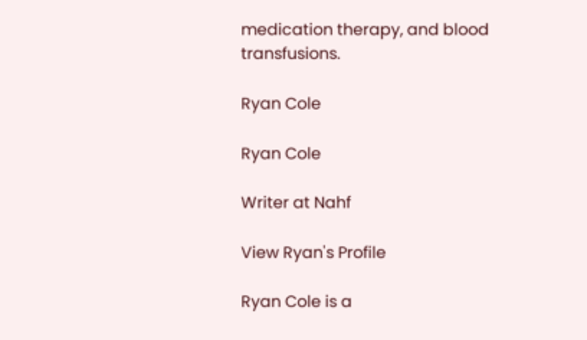medication therapy, and blood transfusions.

Ryan Cole

Ryan Cole

Writer at Nahf

View Ryan's Profile

Ryan Cole is a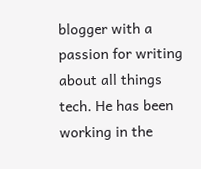blogger with a passion for writing about all things tech. He has been working in the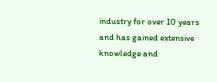industry for over 10 years and has gained extensive knowledge and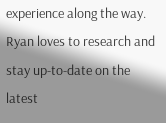experience along the way. Ryan loves to research and stay up-to-date on the latest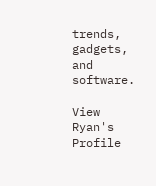trends, gadgets, and software.

View Ryan's Profile